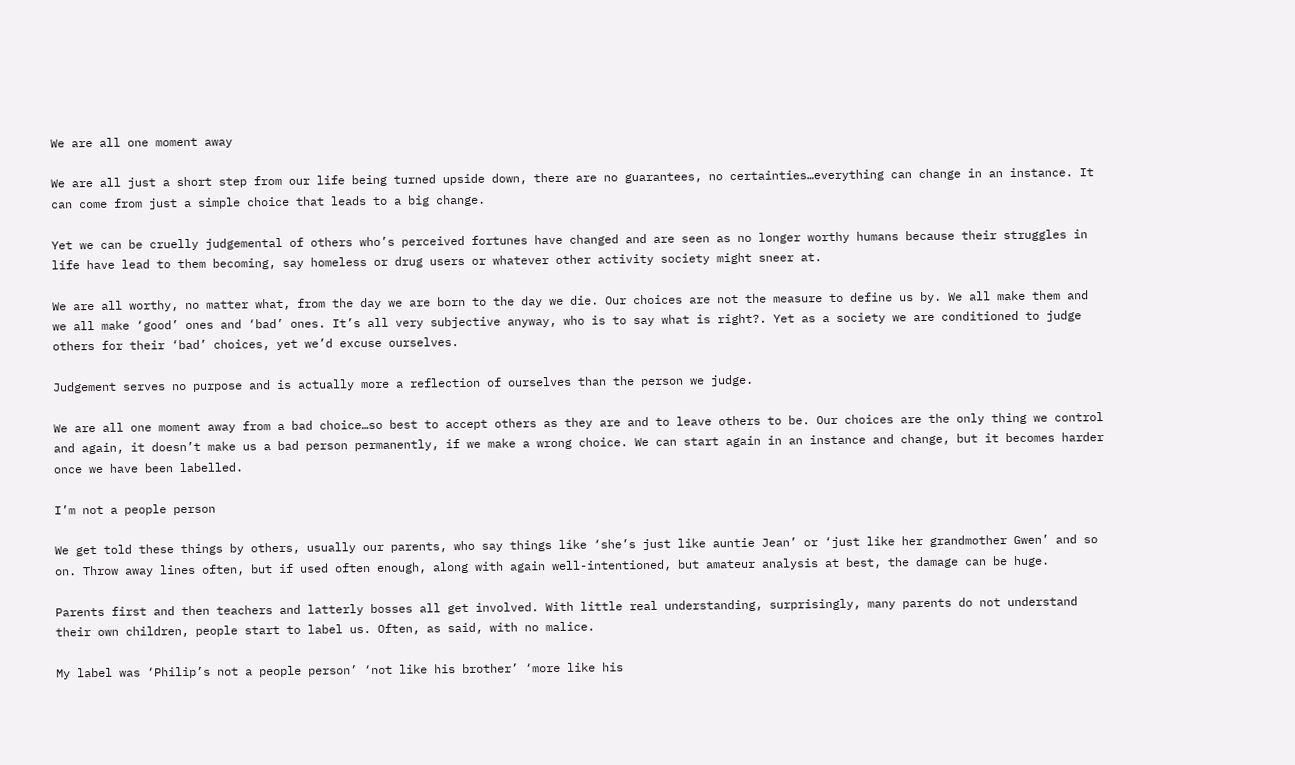We are all one moment away

We are all just a short step from our life being turned upside down, there are no guarantees, no certainties…everything can change in an instance. It can come from just a simple choice that leads to a big change.

Yet we can be cruelly judgemental of others who’s perceived fortunes have changed and are seen as no longer worthy humans because their struggles in life have lead to them becoming, say homeless or drug users or whatever other activity society might sneer at.

We are all worthy, no matter what, from the day we are born to the day we die. Our choices are not the measure to define us by. We all make them and we all make ‘good’ ones and ‘bad’ ones. It’s all very subjective anyway, who is to say what is right?. Yet as a society we are conditioned to judge others for their ‘bad’ choices, yet we’d excuse ourselves.

Judgement serves no purpose and is actually more a reflection of ourselves than the person we judge.

We are all one moment away from a bad choice…so best to accept others as they are and to leave others to be. Our choices are the only thing we control and again, it doesn’t make us a bad person permanently, if we make a wrong choice. We can start again in an instance and change, but it becomes harder once we have been labelled.

I’m not a people person

We get told these things by others, usually our parents, who say things like ‘she’s just like auntie Jean’ or ‘just like her grandmother Gwen’ and so on. Throw away lines often, but if used often enough, along with again well-intentioned, but amateur analysis at best, the damage can be huge.

Parents first and then teachers and latterly bosses all get involved. With little real understanding, surprisingly, many parents do not understand their own children, people start to label us. Often, as said, with no malice.

My label was ‘Philip’s not a people person’ ‘not like his brother’ ‘more like his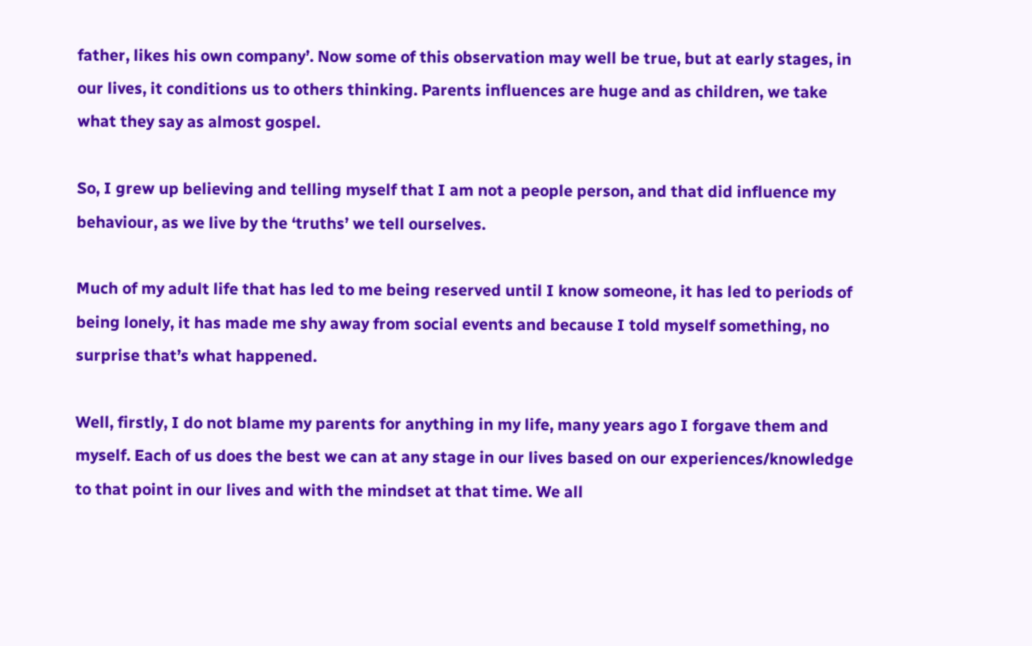father, likes his own company’. Now some of this observation may well be true, but at early stages, in our lives, it conditions us to others thinking. Parents influences are huge and as children, we take what they say as almost gospel.

So, I grew up believing and telling myself that I am not a people person, and that did influence my behaviour, as we live by the ‘truths’ we tell ourselves.

Much of my adult life that has led to me being reserved until I know someone, it has led to periods of being lonely, it has made me shy away from social events and because I told myself something, no surprise that’s what happened.

Well, firstly, I do not blame my parents for anything in my life, many years ago I forgave them and myself. Each of us does the best we can at any stage in our lives based on our experiences/knowledge to that point in our lives and with the mindset at that time. We all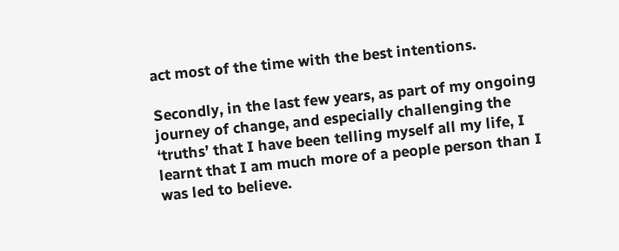act most of the time with the best intentions.

Secondly, in the last few years, as part of my ongoing journey of change, and especially challenging the ‘truths’ that I have been telling myself all my life, I learnt that I am much more of a people person than I was led to believe.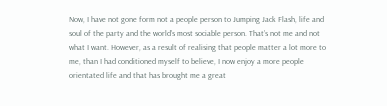Now, I have not gone form not a people person to Jumping Jack Flash, life and soul of the party and the world’s most sociable person. That’s not me and not what I want. However, as a result of realising that people matter a lot more to me, than I had conditioned myself to believe, I now enjoy a more people orientated life and that has brought me a great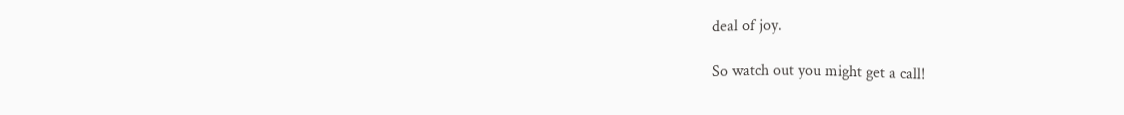deal of joy.

So watch out you might get a call!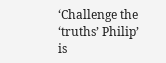‘Challenge the ‘truths’ Philip’ is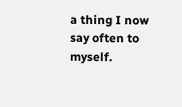a thing I now say often to myself.